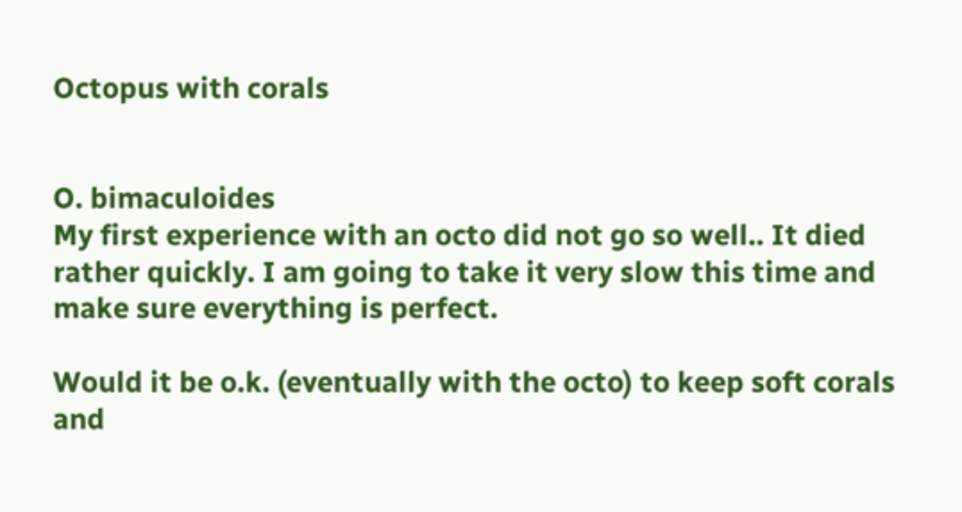Octopus with corals


O. bimaculoides
My first experience with an octo did not go so well.. It died rather quickly. I am going to take it very slow this time and make sure everything is perfect.

Would it be o.k. (eventually with the octo) to keep soft corals and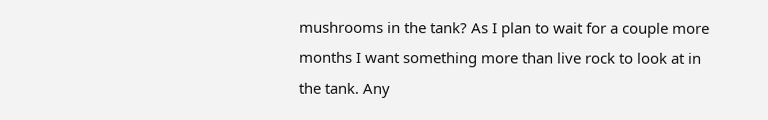mushrooms in the tank? As I plan to wait for a couple more months I want something more than live rock to look at in the tank. Any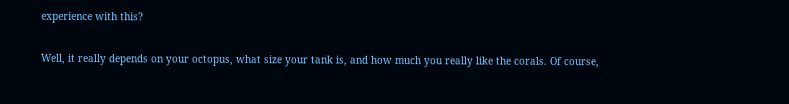experience with this?


Well, it really depends on your octopus, what size your tank is, and how much you really like the corals. Of course,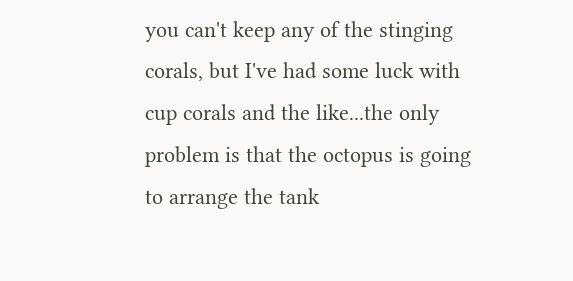you can't keep any of the stinging corals, but I've had some luck with cup corals and the like...the only problem is that the octopus is going to arrange the tank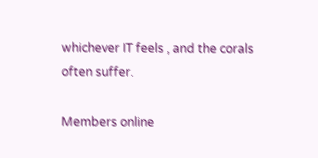whichever IT feels , and the corals often suffer.

Members online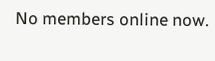No members online now.